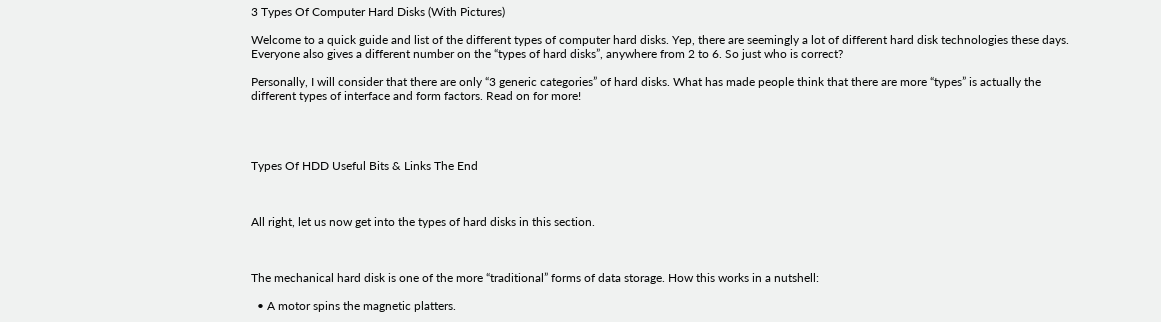3 Types Of Computer Hard Disks (With Pictures)

Welcome to a quick guide and list of the different types of computer hard disks. Yep, there are seemingly a lot of different hard disk technologies these days. Everyone also gives a different number on the “types of hard disks”, anywhere from 2 to 6. So just who is correct?

Personally, I will consider that there are only “3 generic categories” of hard disks. What has made people think that there are more “types” is actually the different types of interface and form factors. Read on for more!




Types Of HDD Useful Bits & Links The End



All right, let us now get into the types of hard disks in this section.



The mechanical hard disk is one of the more “traditional” forms of data storage. How this works in a nutshell:

  • A motor spins the magnetic platters.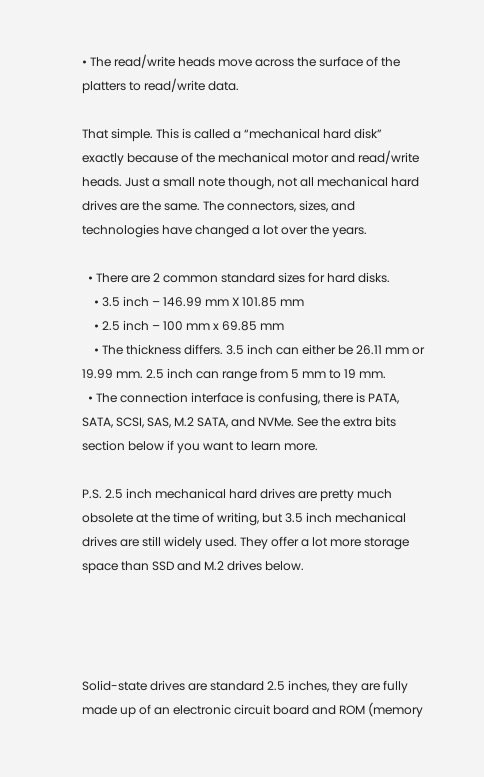• The read/write heads move across the surface of the platters to read/write data.

That simple. This is called a “mechanical hard disk” exactly because of the mechanical motor and read/write heads. Just a small note though, not all mechanical hard drives are the same. The connectors, sizes, and technologies have changed a lot over the years.

  • There are 2 common standard sizes for hard disks.
    • 3.5 inch – 146.99 mm X 101.85 mm
    • 2.5 inch – 100 mm x 69.85 mm
    • The thickness differs. 3.5 inch can either be 26.11 mm or 19.99 mm. 2.5 inch can range from 5 mm to 19 mm.
  • The connection interface is confusing, there is PATA, SATA, SCSI, SAS, M.2 SATA, and NVMe. See the extra bits section below if you want to learn more.

P.S. 2.5 inch mechanical hard drives are pretty much obsolete at the time of writing, but 3.5 inch mechanical drives are still widely used. They offer a lot more storage space than SSD and M.2 drives below.




Solid-state drives are standard 2.5 inches, they are fully made up of an electronic circuit board and ROM (memory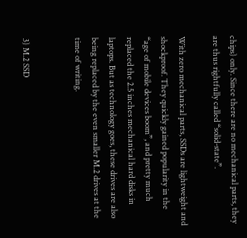chips) only. Since there are no mechanical parts, they are thus rightfully called “solid-state”.

With zero mechanical parts, SSDs are lightweight and shockproof. They quickly gained popularity in the “age of mobile devices boom”, and pretty much replaced the 2.5 inches mechanical hard disks in laptops. But as technology goes, these drives are also being replaced by the even smaller M.2 drives at the time of writing.


3) M.2 SSD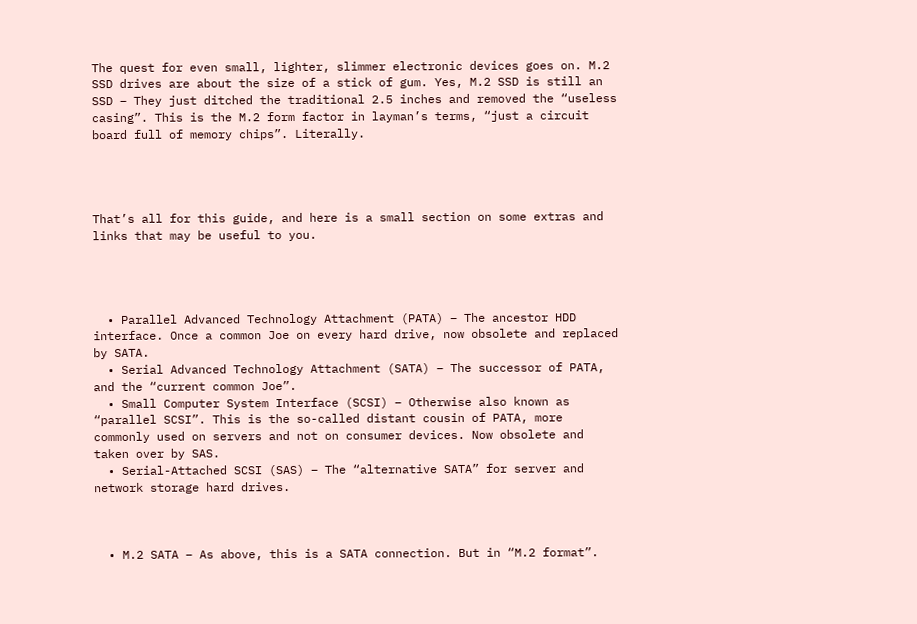The quest for even small, lighter, slimmer electronic devices goes on. M.2 SSD drives are about the size of a stick of gum. Yes, M.2 SSD is still an SSD – They just ditched the traditional 2.5 inches and removed the “useless casing”. This is the M.2 form factor in layman’s terms, “just a circuit board full of memory chips”. Literally.




That’s all for this guide, and here is a small section on some extras and links that may be useful to you.




  • Parallel Advanced Technology Attachment (PATA) – The ancestor HDD interface. Once a common Joe on every hard drive, now obsolete and replaced by SATA.
  • Serial Advanced Technology Attachment (SATA) – The successor of PATA, and the “current common Joe”.
  • Small Computer System Interface (SCSI) – Otherwise also known as “parallel SCSI”. This is the so-called distant cousin of PATA, more commonly used on servers and not on consumer devices. Now obsolete and taken over by SAS.
  • Serial-Attached SCSI (SAS) – The “alternative SATA” for server and network storage hard drives.



  • M.2 SATA – As above, this is a SATA connection. But in “M.2 format”.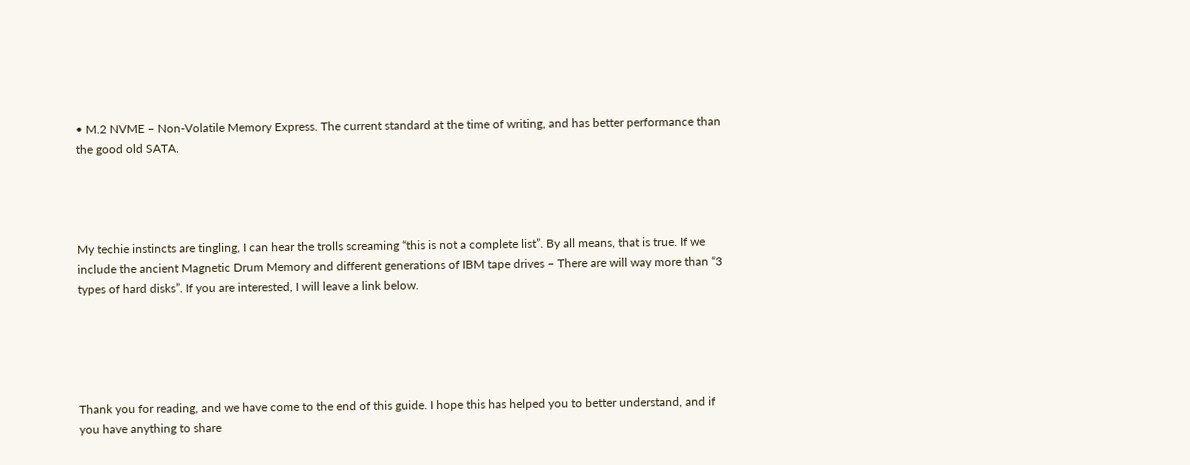• M.2 NVME – Non-Volatile Memory Express. The current standard at the time of writing, and has better performance than the good old SATA.




My techie instincts are tingling, I can hear the trolls screaming “this is not a complete list”. By all means, that is true. If we include the ancient Magnetic Drum Memory and different generations of IBM tape drives – There are will way more than “3 types of hard disks”. If you are interested, I will leave a link below.





Thank you for reading, and we have come to the end of this guide. I hope this has helped you to better understand, and if you have anything to share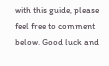with this guide, please feel free to comment below. Good luck and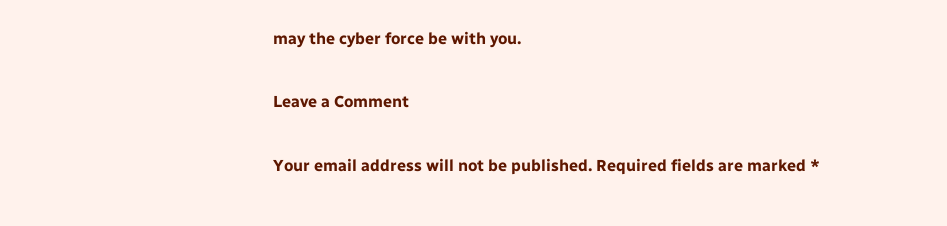may the cyber force be with you.

Leave a Comment

Your email address will not be published. Required fields are marked *